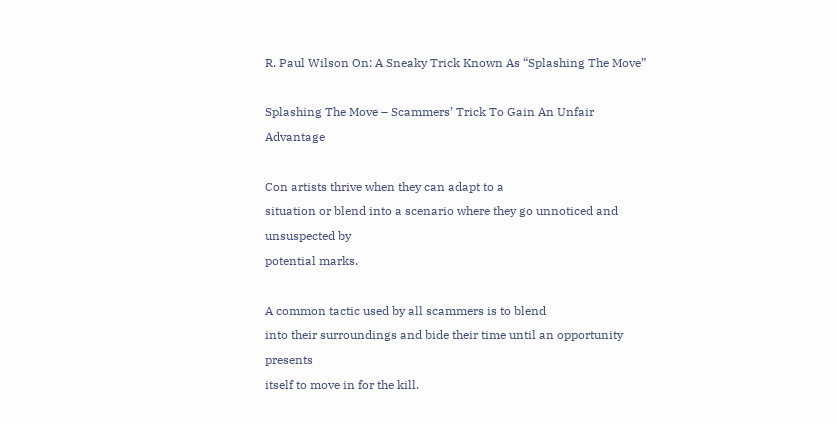R. Paul Wilson On: A Sneaky Trick Known As “Splashing The Move”

Splashing The Move – Scammers’ Trick To Gain An Unfair Advantage

Con artists thrive when they can adapt to a
situation or blend into a scenario where they go unnoticed and unsuspected by
potential marks.

A common tactic used by all scammers is to blend
into their surroundings and bide their time until an opportunity presents
itself to move in for the kill.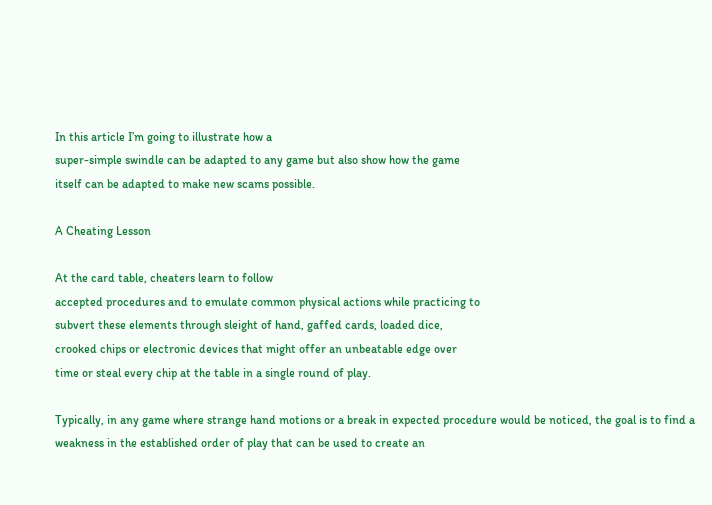In this article I’m going to illustrate how a
super-simple swindle can be adapted to any game but also show how the game
itself can be adapted to make new scams possible.

A Cheating Lesson

At the card table, cheaters learn to follow
accepted procedures and to emulate common physical actions while practicing to
subvert these elements through sleight of hand, gaffed cards, loaded dice,
crooked chips or electronic devices that might offer an unbeatable edge over
time or steal every chip at the table in a single round of play.

Typically, in any game where strange hand motions or a break in expected procedure would be noticed, the goal is to find a weakness in the established order of play that can be used to create an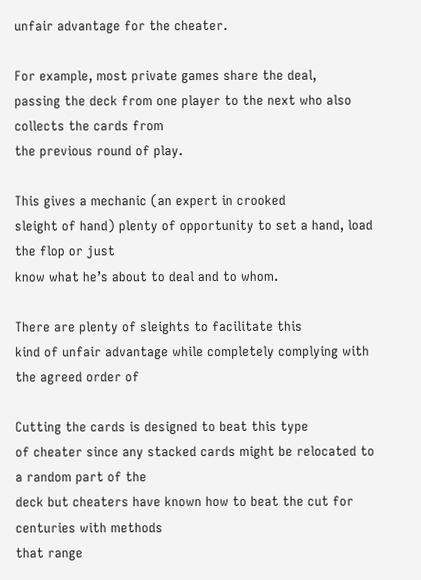unfair advantage for the cheater.

For example, most private games share the deal,
passing the deck from one player to the next who also collects the cards from
the previous round of play.

This gives a mechanic (an expert in crooked
sleight of hand) plenty of opportunity to set a hand, load the flop or just
know what he’s about to deal and to whom.

There are plenty of sleights to facilitate this
kind of unfair advantage while completely complying with the agreed order of

Cutting the cards is designed to beat this type
of cheater since any stacked cards might be relocated to a random part of the
deck but cheaters have known how to beat the cut for centuries with methods
that range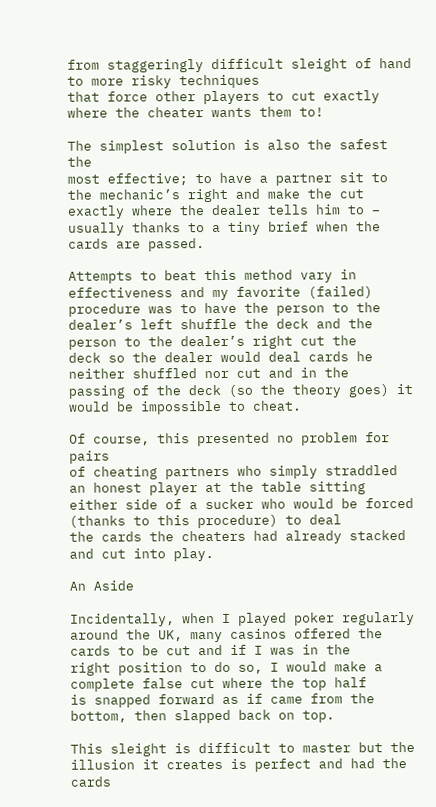from staggeringly difficult sleight of hand to more risky techniques
that force other players to cut exactly where the cheater wants them to!

The simplest solution is also the safest the
most effective; to have a partner sit to the mechanic’s right and make the cut
exactly where the dealer tells him to – usually thanks to a tiny brief when the
cards are passed.

Attempts to beat this method vary in
effectiveness and my favorite (failed) procedure was to have the person to the
dealer’s left shuffle the deck and the person to the dealer’s right cut the
deck so the dealer would deal cards he neither shuffled nor cut and in the
passing of the deck (so the theory goes) it would be impossible to cheat.

Of course, this presented no problem for pairs
of cheating partners who simply straddled an honest player at the table sitting
either side of a sucker who would be forced (thanks to this procedure) to deal
the cards the cheaters had already stacked and cut into play.

An Aside

Incidentally, when I played poker regularly
around the UK, many casinos offered the cards to be cut and if I was in the
right position to do so, I would make a complete false cut where the top half
is snapped forward as if came from the bottom, then slapped back on top.

This sleight is difficult to master but the
illusion it creates is perfect and had the cards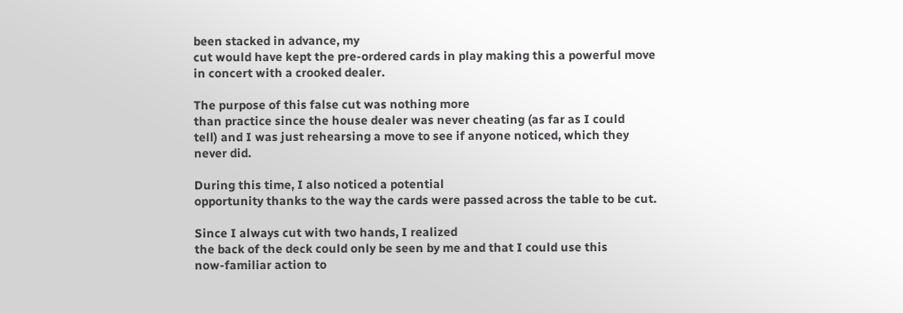been stacked in advance, my
cut would have kept the pre-ordered cards in play making this a powerful move
in concert with a crooked dealer.

The purpose of this false cut was nothing more
than practice since the house dealer was never cheating (as far as I could
tell) and I was just rehearsing a move to see if anyone noticed, which they
never did.

During this time, I also noticed a potential
opportunity thanks to the way the cards were passed across the table to be cut.

Since I always cut with two hands, I realized
the back of the deck could only be seen by me and that I could use this
now-familiar action to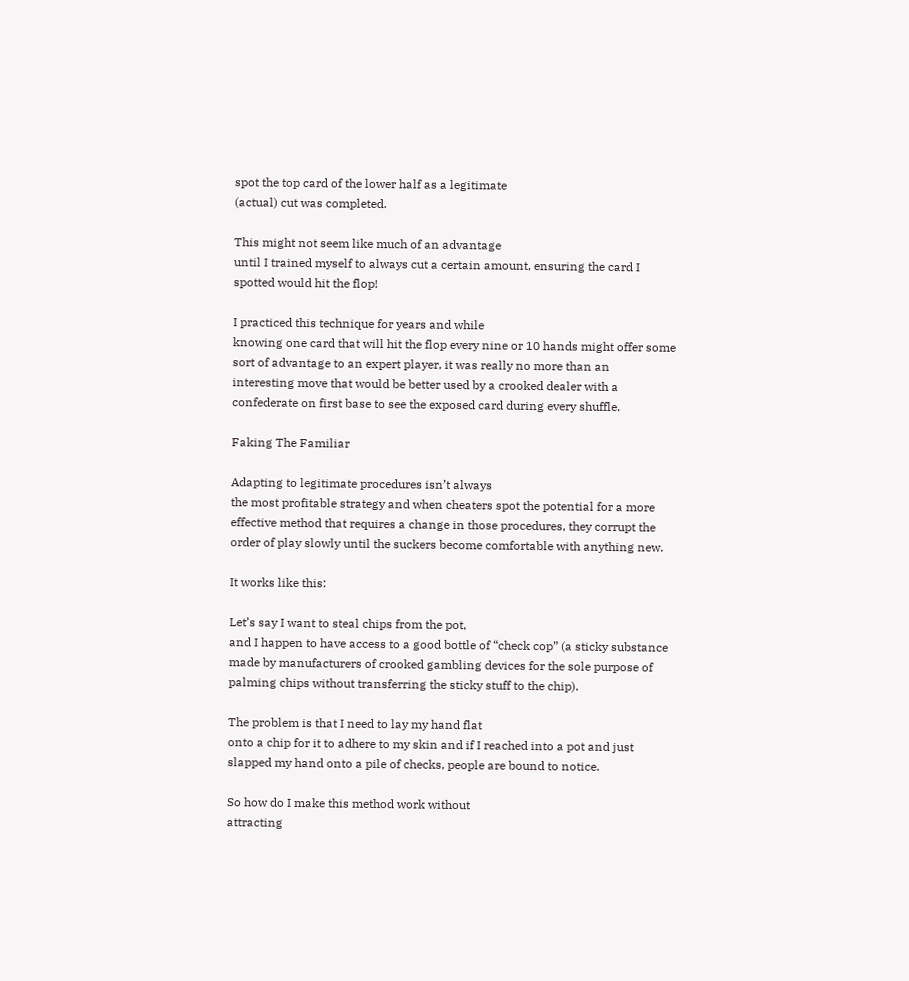spot the top card of the lower half as a legitimate
(actual) cut was completed.

This might not seem like much of an advantage
until I trained myself to always cut a certain amount, ensuring the card I
spotted would hit the flop!

I practiced this technique for years and while
knowing one card that will hit the flop every nine or 10 hands might offer some
sort of advantage to an expert player, it was really no more than an
interesting move that would be better used by a crooked dealer with a
confederate on first base to see the exposed card during every shuffle.

Faking The Familiar

Adapting to legitimate procedures isn’t always
the most profitable strategy and when cheaters spot the potential for a more
effective method that requires a change in those procedures, they corrupt the
order of play slowly until the suckers become comfortable with anything new.

It works like this:

Let’s say I want to steal chips from the pot,
and I happen to have access to a good bottle of “check cop” (a sticky substance
made by manufacturers of crooked gambling devices for the sole purpose of
palming chips without transferring the sticky stuff to the chip).

The problem is that I need to lay my hand flat
onto a chip for it to adhere to my skin and if I reached into a pot and just
slapped my hand onto a pile of checks, people are bound to notice.

So how do I make this method work without
attracting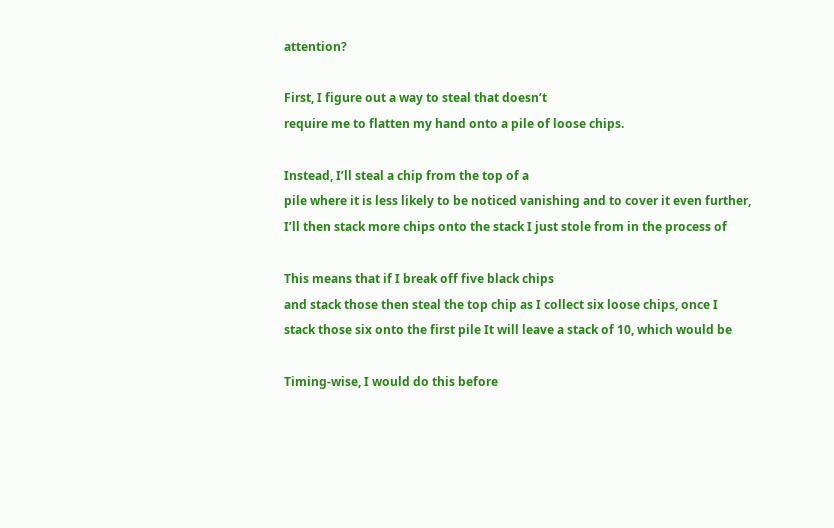attention?

First, I figure out a way to steal that doesn’t
require me to flatten my hand onto a pile of loose chips.

Instead, I’ll steal a chip from the top of a
pile where it is less likely to be noticed vanishing and to cover it even further,
I’ll then stack more chips onto the stack I just stole from in the process of

This means that if I break off five black chips
and stack those then steal the top chip as I collect six loose chips, once I
stack those six onto the first pile It will leave a stack of 10, which would be

Timing-wise, I would do this before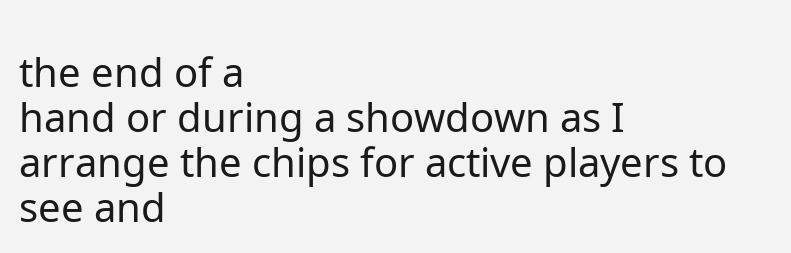the end of a
hand or during a showdown as I arrange the chips for active players to see and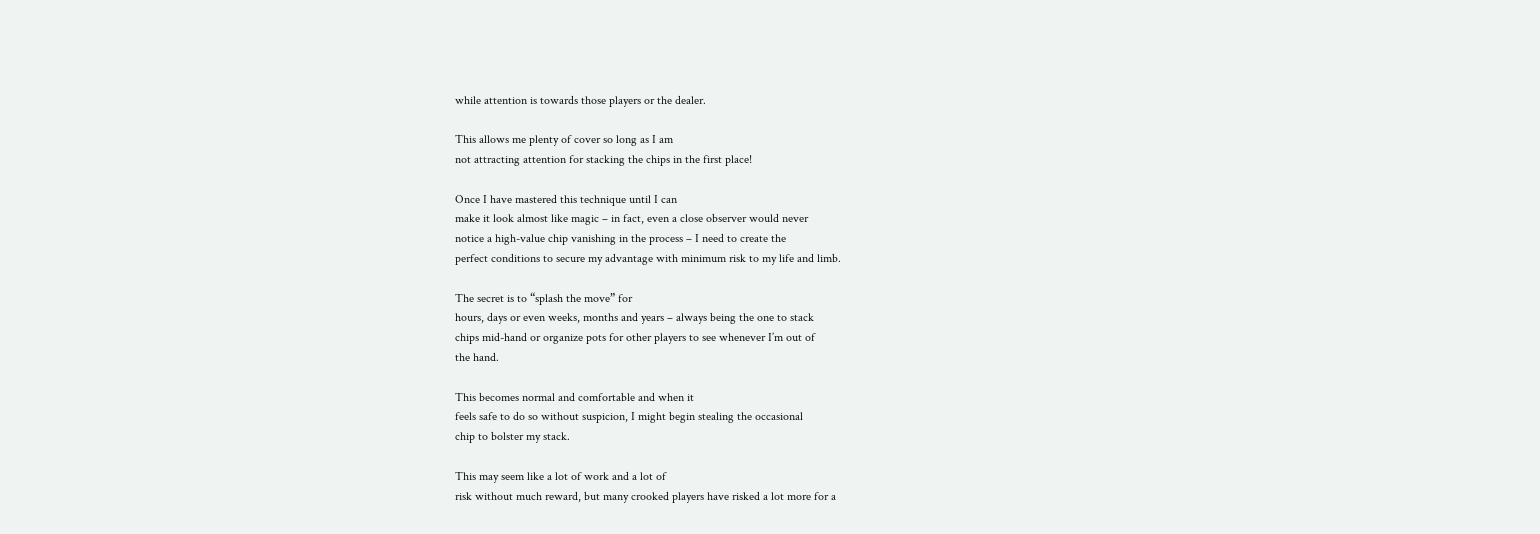while attention is towards those players or the dealer.

This allows me plenty of cover so long as I am
not attracting attention for stacking the chips in the first place!

Once I have mastered this technique until I can
make it look almost like magic – in fact, even a close observer would never
notice a high-value chip vanishing in the process – I need to create the
perfect conditions to secure my advantage with minimum risk to my life and limb.

The secret is to “splash the move” for
hours, days or even weeks, months and years – always being the one to stack
chips mid-hand or organize pots for other players to see whenever I’m out of
the hand.

This becomes normal and comfortable and when it
feels safe to do so without suspicion, I might begin stealing the occasional
chip to bolster my stack.

This may seem like a lot of work and a lot of
risk without much reward, but many crooked players have risked a lot more for a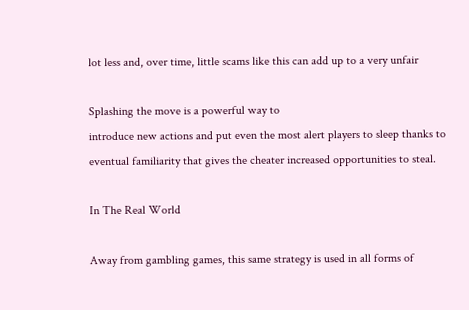lot less and, over time, little scams like this can add up to a very unfair

Splashing the move is a powerful way to
introduce new actions and put even the most alert players to sleep thanks to
eventual familiarity that gives the cheater increased opportunities to steal.

In The Real World

Away from gambling games, this same strategy is used in all forms of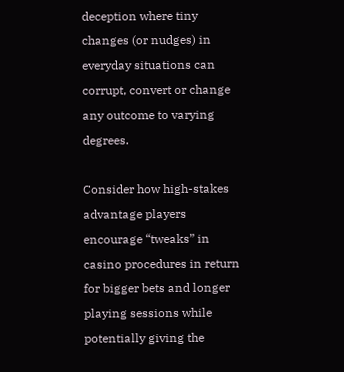deception where tiny changes (or nudges) in everyday situations can corrupt, convert or change any outcome to varying degrees.

Consider how high-stakes advantage players
encourage “tweaks” in casino procedures in return for bigger bets and longer
playing sessions while potentially giving the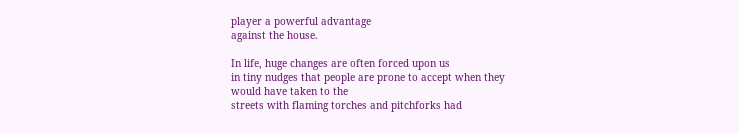player a powerful advantage
against the house.

In life, huge changes are often forced upon us
in tiny nudges that people are prone to accept when they would have taken to the
streets with flaming torches and pitchforks had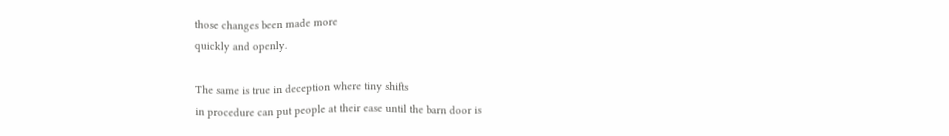those changes been made more
quickly and openly.

The same is true in deception where tiny shifts
in procedure can put people at their ease until the barn door is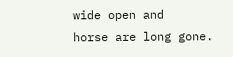wide open and
horse are long gone.